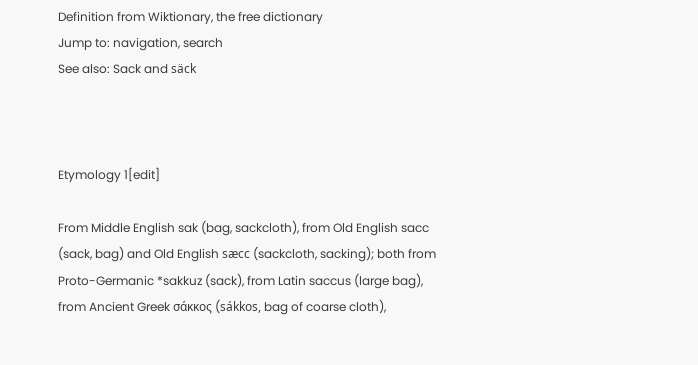Definition from Wiktionary, the free dictionary
Jump to: navigation, search
See also: Sack and säck



Etymology 1[edit]

From Middle English sak (bag, sackcloth), from Old English sacc (sack, bag) and Old English sæcc (sackcloth, sacking); both from Proto-Germanic *sakkuz (sack), from Latin saccus (large bag), from Ancient Greek σάκκος (sákkos, bag of coarse cloth),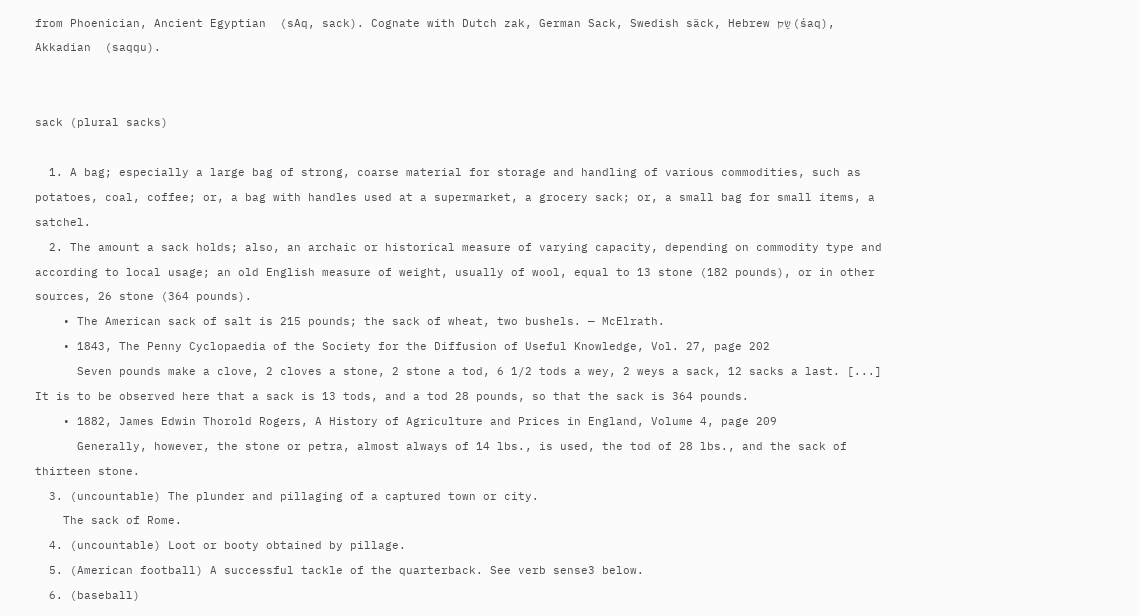from Phoenician, Ancient Egyptian  (sAq, sack). Cognate with Dutch zak, German Sack, Swedish säck, Hebrew שַׂק (śaq), Akkadian  (saqqu).


sack (plural sacks)

  1. A bag; especially a large bag of strong, coarse material for storage and handling of various commodities, such as potatoes, coal, coffee; or, a bag with handles used at a supermarket, a grocery sack; or, a small bag for small items, a satchel.
  2. The amount a sack holds; also, an archaic or historical measure of varying capacity, depending on commodity type and according to local usage; an old English measure of weight, usually of wool, equal to 13 stone (182 pounds), or in other sources, 26 stone (364 pounds).
    • The American sack of salt is 215 pounds; the sack of wheat, two bushels. — McElrath.
    • 1843, The Penny Cyclopaedia of the Society for the Diffusion of Useful Knowledge, Vol. 27, page 202
      Seven pounds make a clove, 2 cloves a stone, 2 stone a tod, 6 1/2 tods a wey, 2 weys a sack, 12 sacks a last. [...] It is to be observed here that a sack is 13 tods, and a tod 28 pounds, so that the sack is 364 pounds.
    • 1882, James Edwin Thorold Rogers, A History of Agriculture and Prices in England, Volume 4, page 209
      Generally, however, the stone or petra, almost always of 14 lbs., is used, the tod of 28 lbs., and the sack of thirteen stone.
  3. (uncountable) The plunder and pillaging of a captured town or city.
    The sack of Rome.
  4. (uncountable) Loot or booty obtained by pillage.
  5. (American football) A successful tackle of the quarterback. See verb sense3 below.
  6. (baseball)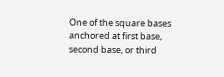One of the square bases anchored at first base, second base, or third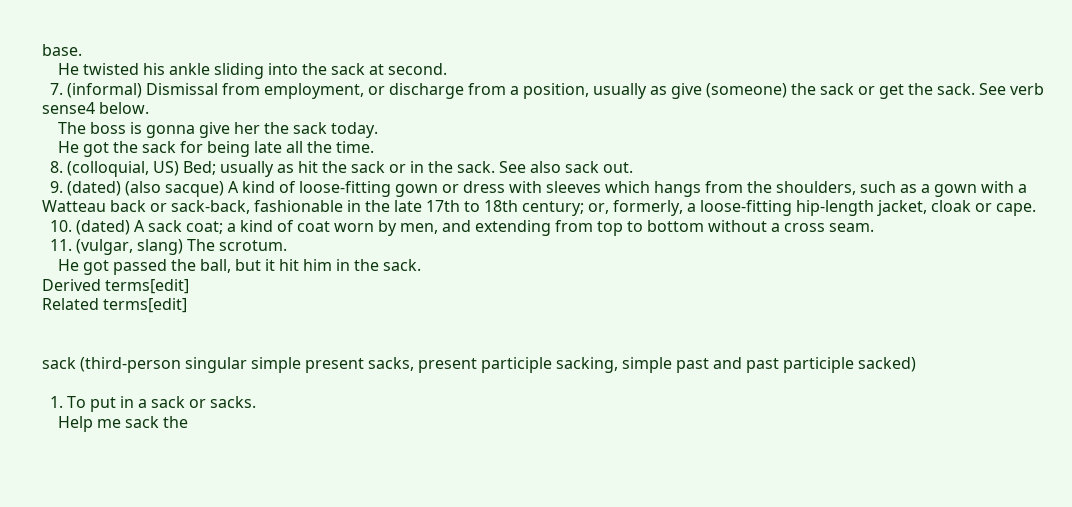base.
    He twisted his ankle sliding into the sack at second.
  7. (informal) Dismissal from employment, or discharge from a position, usually as give (someone) the sack or get the sack. See verb sense4 below.
    The boss is gonna give her the sack today.
    He got the sack for being late all the time.
  8. (colloquial, US) Bed; usually as hit the sack or in the sack. See also sack out.
  9. (dated) (also sacque) A kind of loose-fitting gown or dress with sleeves which hangs from the shoulders, such as a gown with a Watteau back or sack-back, fashionable in the late 17th to 18th century; or, formerly, a loose-fitting hip-length jacket, cloak or cape.
  10. (dated) A sack coat; a kind of coat worn by men, and extending from top to bottom without a cross seam.
  11. (vulgar, slang) The scrotum.
    He got passed the ball, but it hit him in the sack.
Derived terms[edit]
Related terms[edit]


sack (third-person singular simple present sacks, present participle sacking, simple past and past participle sacked)

  1. To put in a sack or sacks.
    Help me sack the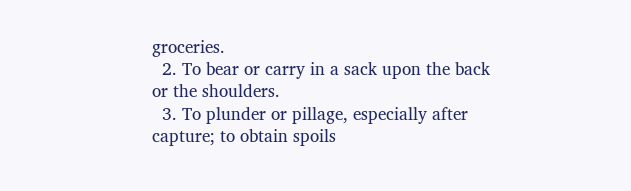groceries.
  2. To bear or carry in a sack upon the back or the shoulders.
  3. To plunder or pillage, especially after capture; to obtain spoils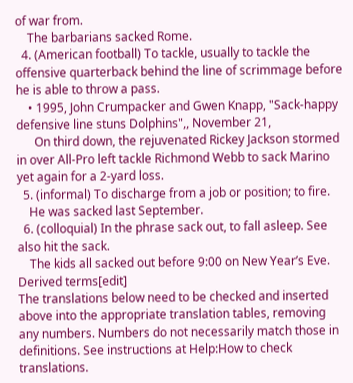of war from.
    The barbarians sacked Rome.
  4. (American football) To tackle, usually to tackle the offensive quarterback behind the line of scrimmage before he is able to throw a pass.
    • 1995, John Crumpacker and Gwen Knapp, "Sack-happy defensive line stuns Dolphins",, November 21,
      On third down, the rejuvenated Rickey Jackson stormed in over All-Pro left tackle Richmond Webb to sack Marino yet again for a 2-yard loss.
  5. (informal) To discharge from a job or position; to fire.
    He was sacked last September.
  6. (colloquial) In the phrase sack out, to fall asleep. See also hit the sack.
    The kids all sacked out before 9:00 on New Year’s Eve.
Derived terms[edit]
The translations below need to be checked and inserted above into the appropriate translation tables, removing any numbers. Numbers do not necessarily match those in definitions. See instructions at Help:How to check translations.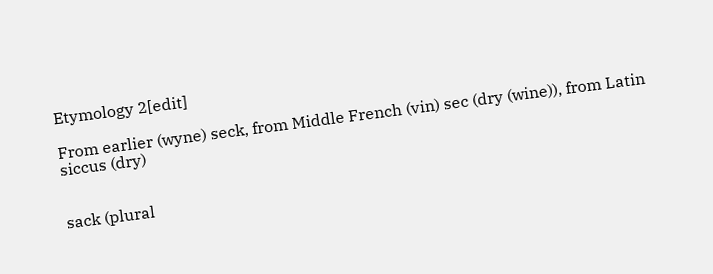Etymology 2[edit]

From earlier (wyne) seck, from Middle French (vin) sec (dry (wine)), from Latin siccus (dry)


sack (plural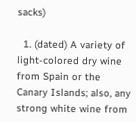sacks)

  1. (dated) A variety of light-colored dry wine from Spain or the Canary Islands; also, any strong white wine from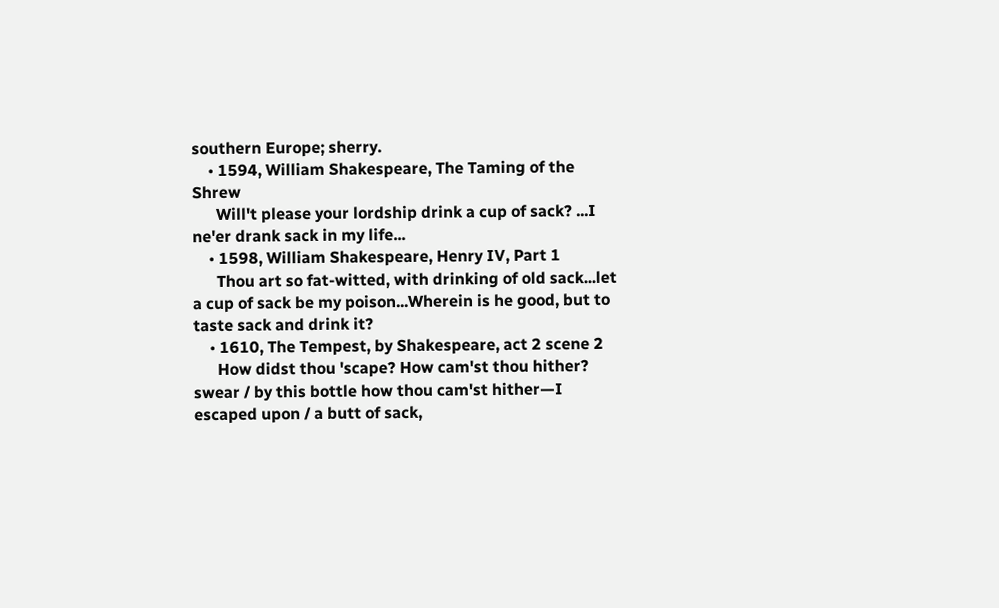southern Europe; sherry.
    • 1594, William Shakespeare, The Taming of the Shrew
      Will't please your lordship drink a cup of sack? ...I ne'er drank sack in my life...
    • 1598, William Shakespeare, Henry IV, Part 1
      Thou art so fat-witted, with drinking of old sack...let a cup of sack be my poison...Wherein is he good, but to taste sack and drink it?
    • 1610, The Tempest, by Shakespeare, act 2 scene 2
      How didst thou 'scape? How cam'st thou hither? swear / by this bottle how thou cam'st hither—I escaped upon / a butt of sack,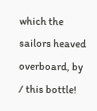which the sailors heaved overboard, by / this bottle!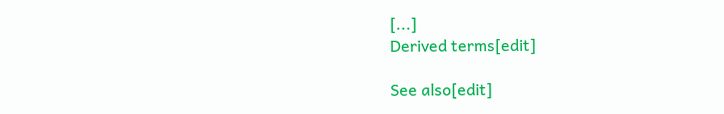[...]
Derived terms[edit]

See also[edit]